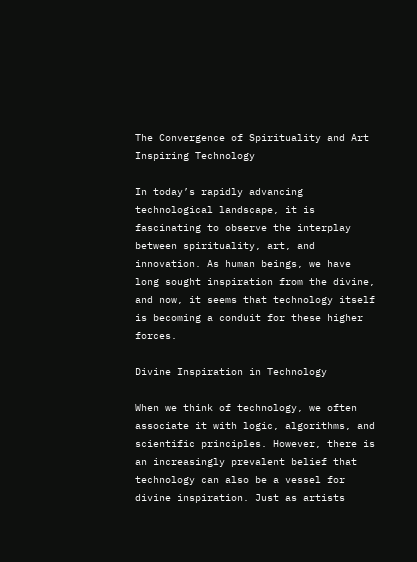The Convergence of Spirituality and Art Inspiring Technology

In today’s rapidly advancing technological landscape, it is fascinating to observe the interplay between spirituality, art, and innovation. As human beings, we have long sought inspiration from the divine, and now, it seems that technology itself is becoming a conduit for these higher forces.

Divine Inspiration in Technology

When we think of technology, we often associate it with logic, algorithms, and scientific principles. However, there is an increasingly prevalent belief that technology can also be a vessel for divine inspiration. Just as artists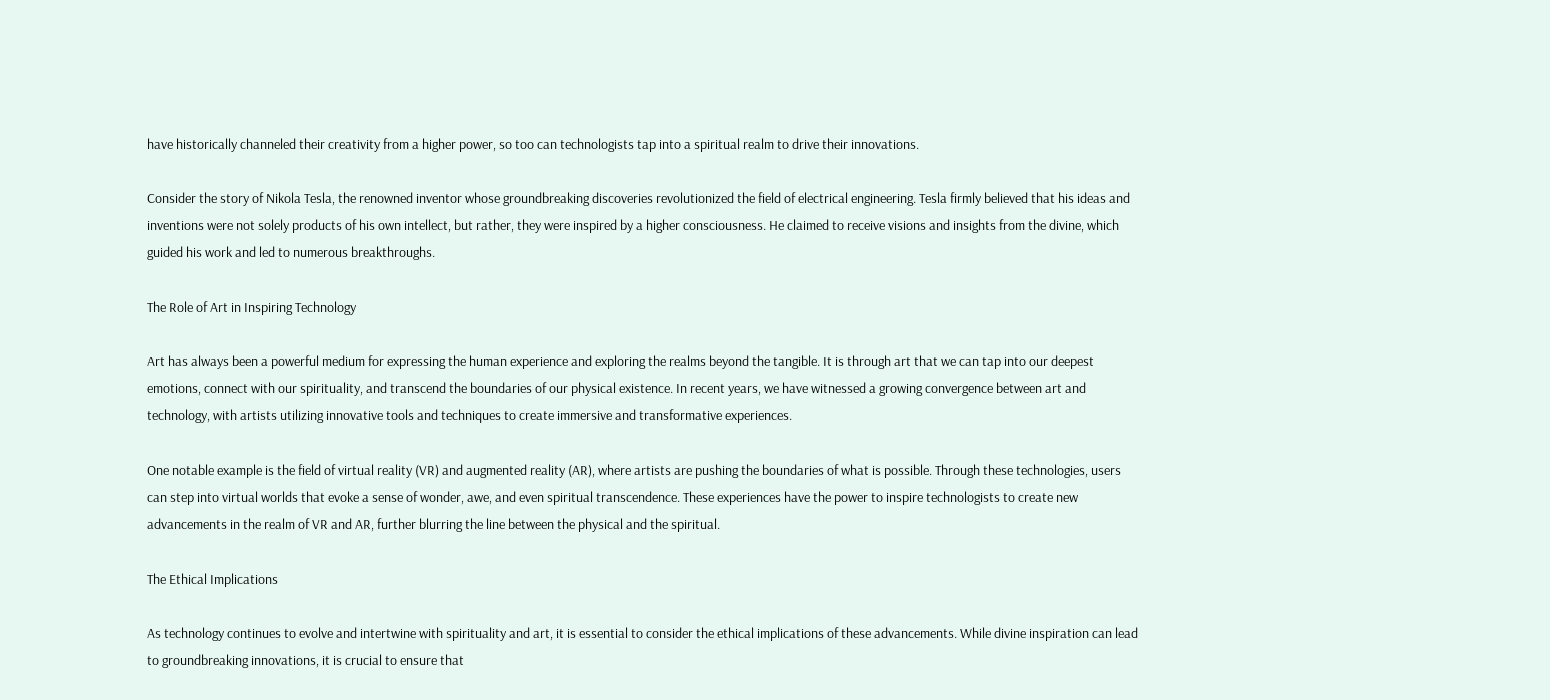have historically channeled their creativity from a higher power, so too can technologists tap into a spiritual realm to drive their innovations.

Consider the story of Nikola Tesla, the renowned inventor whose groundbreaking discoveries revolutionized the field of electrical engineering. Tesla firmly believed that his ideas and inventions were not solely products of his own intellect, but rather, they were inspired by a higher consciousness. He claimed to receive visions and insights from the divine, which guided his work and led to numerous breakthroughs.

The Role of Art in Inspiring Technology

Art has always been a powerful medium for expressing the human experience and exploring the realms beyond the tangible. It is through art that we can tap into our deepest emotions, connect with our spirituality, and transcend the boundaries of our physical existence. In recent years, we have witnessed a growing convergence between art and technology, with artists utilizing innovative tools and techniques to create immersive and transformative experiences.

One notable example is the field of virtual reality (VR) and augmented reality (AR), where artists are pushing the boundaries of what is possible. Through these technologies, users can step into virtual worlds that evoke a sense of wonder, awe, and even spiritual transcendence. These experiences have the power to inspire technologists to create new advancements in the realm of VR and AR, further blurring the line between the physical and the spiritual.

The Ethical Implications

As technology continues to evolve and intertwine with spirituality and art, it is essential to consider the ethical implications of these advancements. While divine inspiration can lead to groundbreaking innovations, it is crucial to ensure that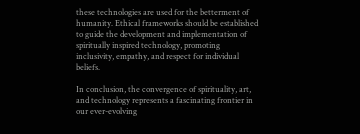these technologies are used for the betterment of humanity. Ethical frameworks should be established to guide the development and implementation of spiritually inspired technology, promoting inclusivity, empathy, and respect for individual beliefs.

In conclusion, the convergence of spirituality, art, and technology represents a fascinating frontier in our ever-evolving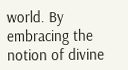world. By embracing the notion of divine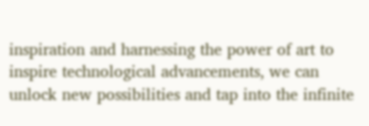inspiration and harnessing the power of art to inspire technological advancements, we can unlock new possibilities and tap into the infinite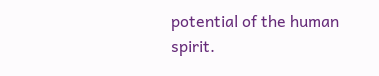potential of the human spirit.